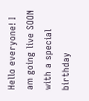Hello everyone! I am going live SOON with a special birthday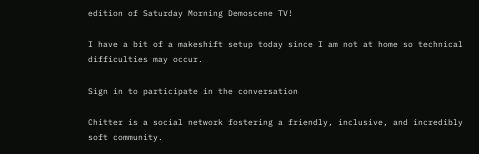edition of Saturday Morning Demoscene TV!

I have a bit of a makeshift setup today since I am not at home so technical difficulties may occur.

Sign in to participate in the conversation

Chitter is a social network fostering a friendly, inclusive, and incredibly soft community.